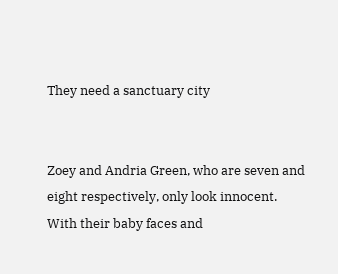They need a sanctuary city


Zoey and Andria Green, who are seven and eight respectively, only look innocent. With their baby faces and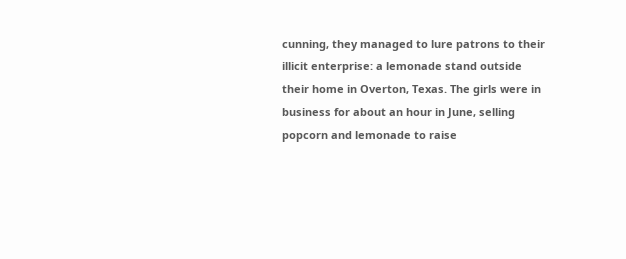cunning, they managed to lure patrons to their illicit enterprise: a lemonade stand outside their home in Overton, Texas. The girls were in business for about an hour in June, selling popcorn and lemonade to raise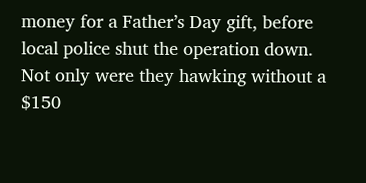money for a Father’s Day gift, before local police shut the operation down. Not only were they hawking without a $150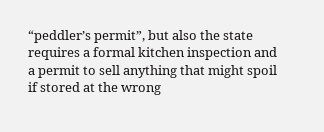“peddler’s permit”, but also the state requires a formal kitchen inspection and a permit to sell anything that might spoil if stored at the wrong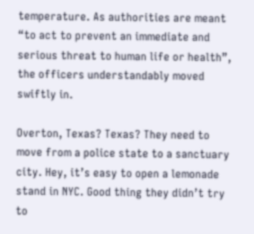temperature. As authorities are meant “to act to prevent an immediate and serious threat to human life or health”, the officers understandably moved swiftly in.

Overton, Texas? Texas? They need to move from a police state to a sanctuary city. Hey, it’s easy to open a lemonade stand in NYC. Good thing they didn’t try to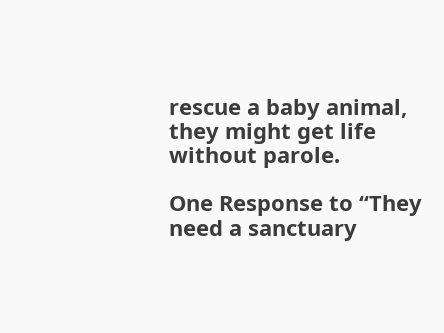rescue a baby animal, they might get life without parole.

One Response to “They need a sanctuary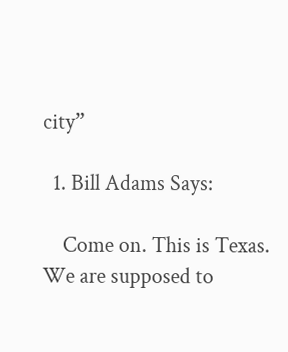city”

  1. Bill Adams Says:

    Come on. This is Texas. We are supposed to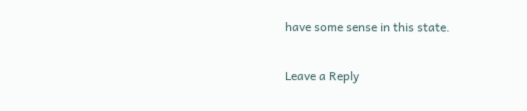have some sense in this state.

Leave a Reply